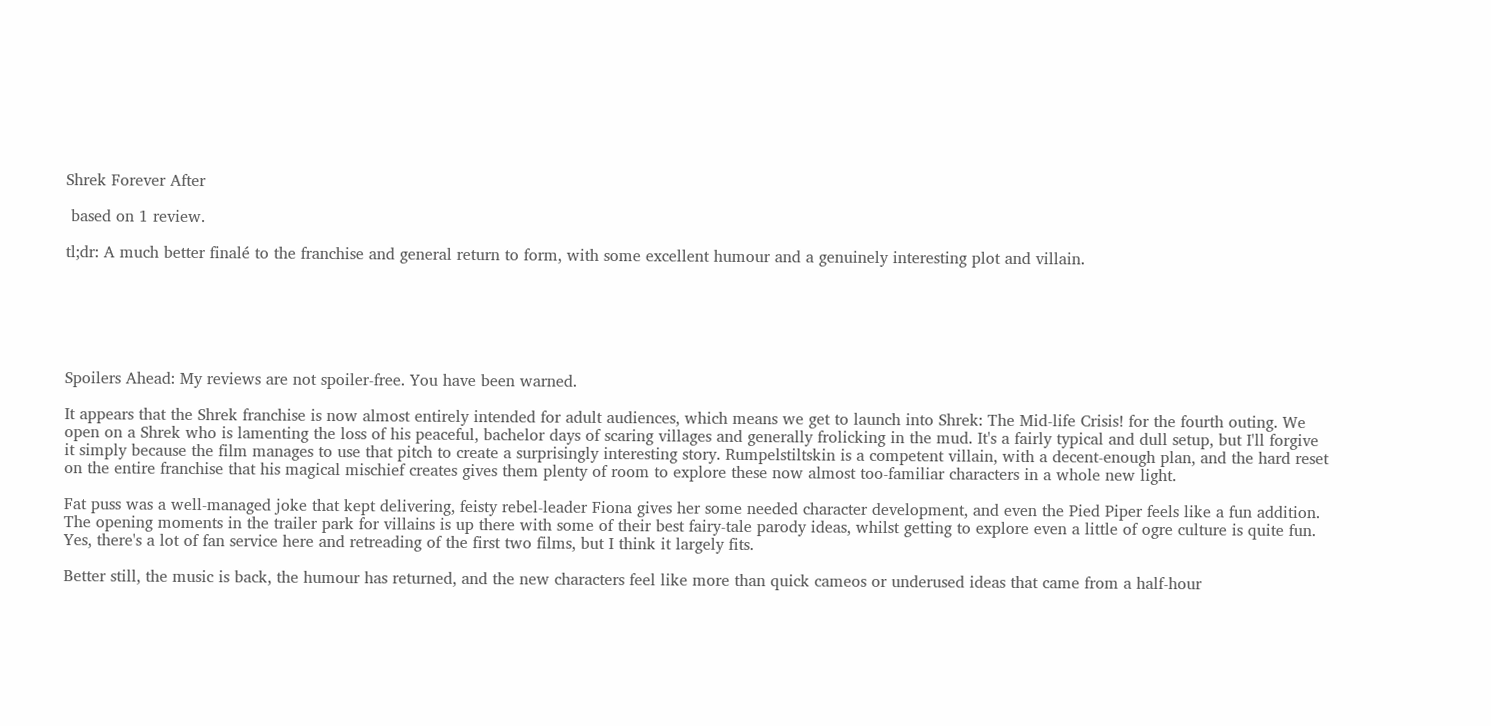Shrek Forever After

 based on 1 review.

tl;dr: A much better finalé to the franchise and general return to form, with some excellent humour and a genuinely interesting plot and villain.






Spoilers Ahead: My reviews are not spoiler-free. You have been warned.

It appears that the Shrek franchise is now almost entirely intended for adult audiences, which means we get to launch into Shrek: The Mid-life Crisis! for the fourth outing. We open on a Shrek who is lamenting the loss of his peaceful, bachelor days of scaring villages and generally frolicking in the mud. It's a fairly typical and dull setup, but I'll forgive it simply because the film manages to use that pitch to create a surprisingly interesting story. Rumpelstiltskin is a competent villain, with a decent-enough plan, and the hard reset on the entire franchise that his magical mischief creates gives them plenty of room to explore these now almost too-familiar characters in a whole new light.

Fat puss was a well-managed joke that kept delivering, feisty rebel-leader Fiona gives her some needed character development, and even the Pied Piper feels like a fun addition. The opening moments in the trailer park for villains is up there with some of their best fairy-tale parody ideas, whilst getting to explore even a little of ogre culture is quite fun. Yes, there's a lot of fan service here and retreading of the first two films, but I think it largely fits.

Better still, the music is back, the humour has returned, and the new characters feel like more than quick cameos or underused ideas that came from a half-hour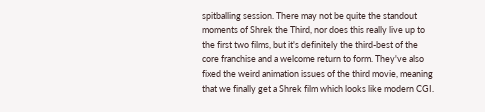spitballing session. There may not be quite the standout moments of Shrek the Third, nor does this really live up to the first two films, but it's definitely the third-best of the core franchise and a welcome return to form. They've also fixed the weird animation issues of the third movie, meaning that we finally get a Shrek film which looks like modern CGI.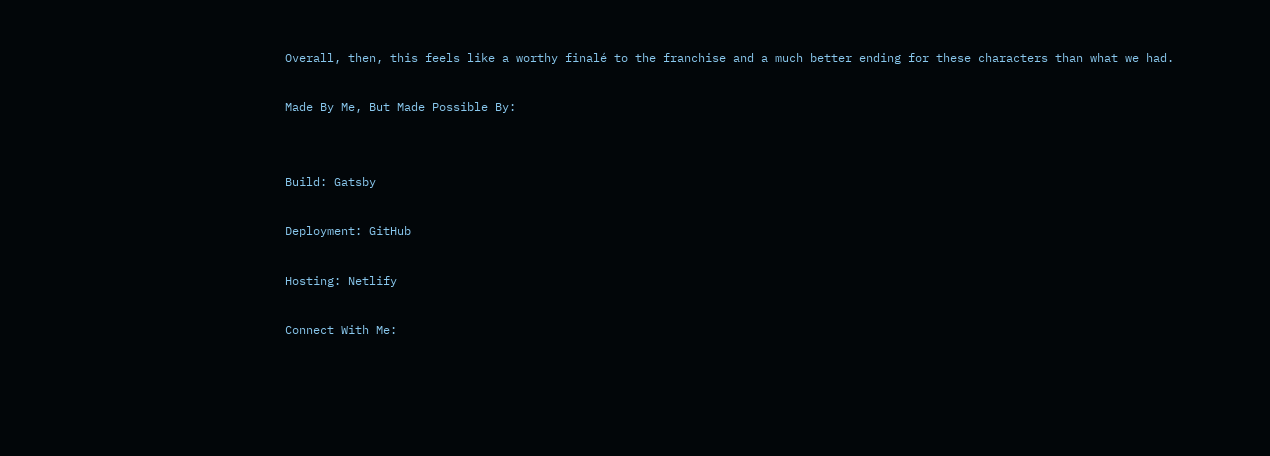Overall, then, this feels like a worthy finalé to the franchise and a much better ending for these characters than what we had.

Made By Me, But Made Possible By:


Build: Gatsby

Deployment: GitHub

Hosting: Netlify

Connect With Me: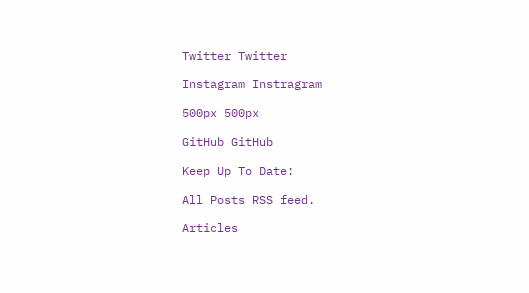Twitter Twitter

Instagram Instragram

500px 500px

GitHub GitHub

Keep Up To Date:

All Posts RSS feed.

Articles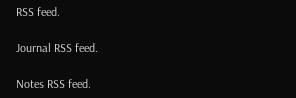RSS feed.

Journal RSS feed.

Notes RSS feed.